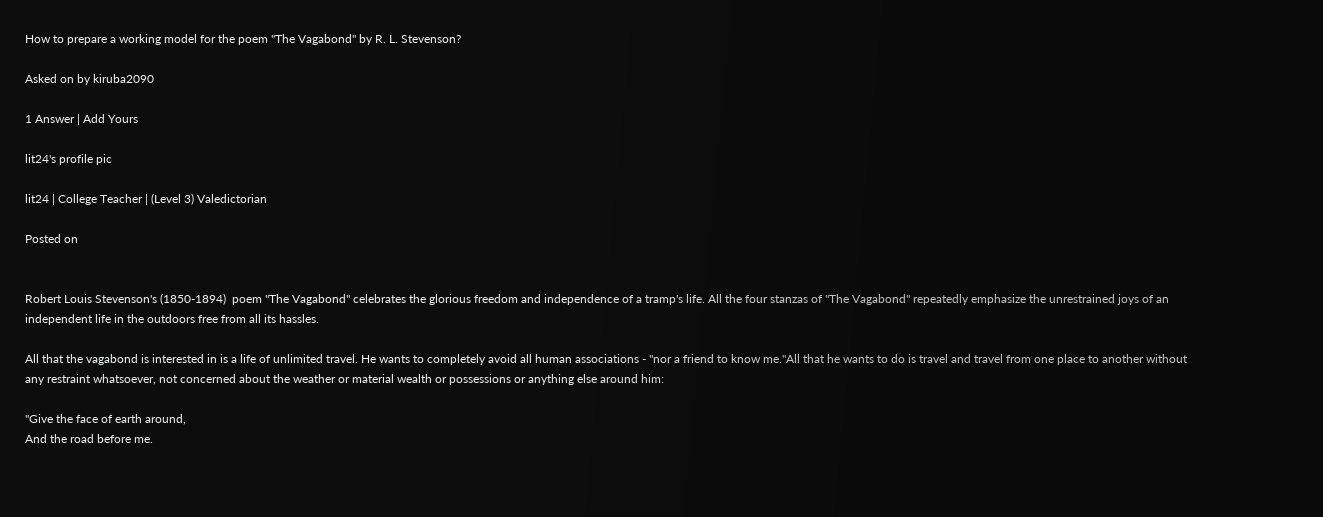How to prepare a working model for the poem "The Vagabond" by R. L. Stevenson?

Asked on by kiruba2090

1 Answer | Add Yours

lit24's profile pic

lit24 | College Teacher | (Level 3) Valedictorian

Posted on


Robert Louis Stevenson's (1850-1894)  poem "The Vagabond" celebrates the glorious freedom and independence of a tramp's life. All the four stanzas of "The Vagabond" repeatedly emphasize the unrestrained joys of an independent life in the outdoors free from all its hassles.

All that the vagabond is interested in is a life of unlimited travel. He wants to completely avoid all human associations - "nor a friend to know me."All that he wants to do is travel and travel from one place to another without any restraint whatsoever, not concerned about the weather or material wealth or possessions or anything else around him:

"Give the face of earth around,
And the road before me.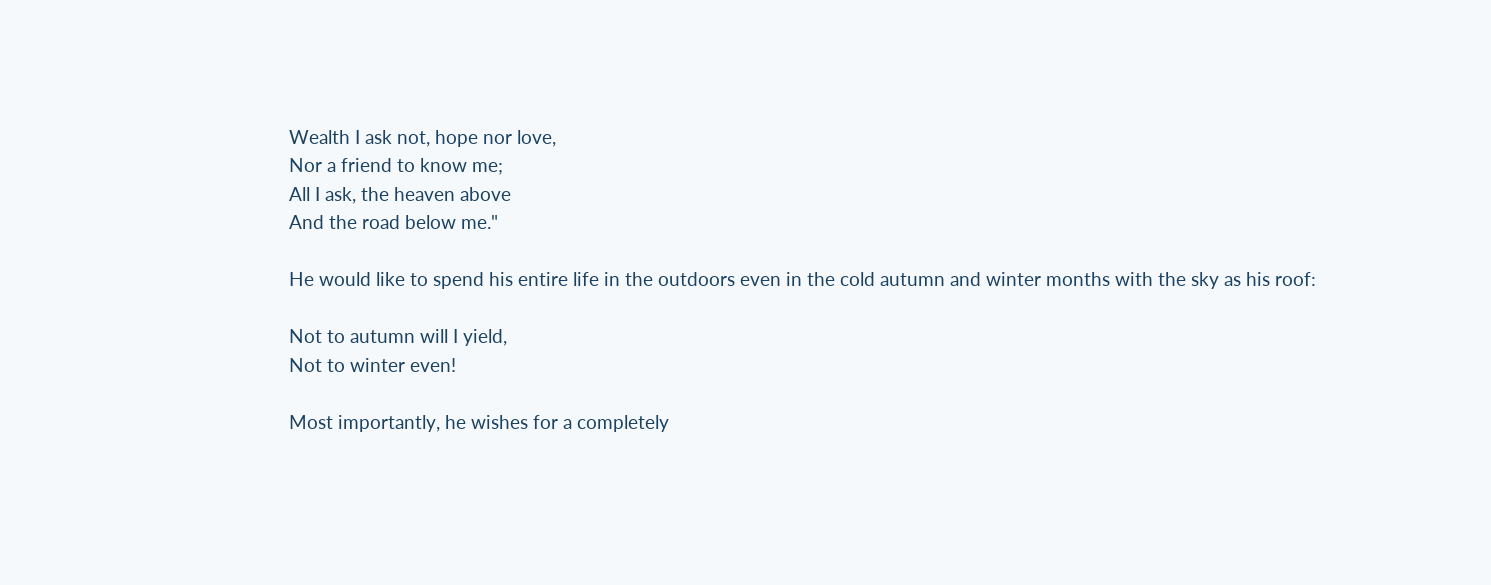Wealth I ask not, hope nor love,
Nor a friend to know me;
All I ask, the heaven above
And the road below me."

He would like to spend his entire life in the outdoors even in the cold autumn and winter months with the sky as his roof:

Not to autumn will I yield,
Not to winter even!

Most importantly, he wishes for a completely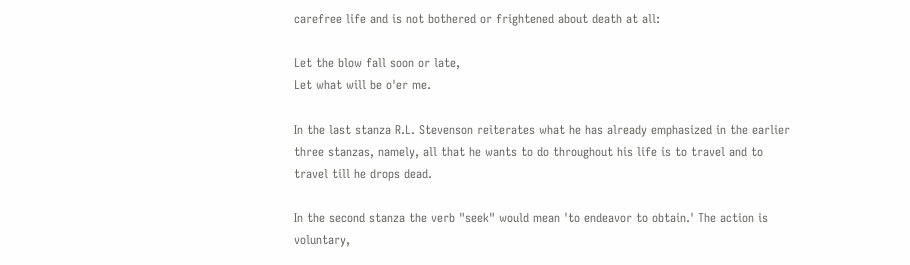carefree life and is not bothered or frightened about death at all:

Let the blow fall soon or late,
Let what will be o'er me.

In the last stanza R.L. Stevenson reiterates what he has already emphasized in the earlier three stanzas, namely, all that he wants to do throughout his life is to travel and to travel till he drops dead.

In the second stanza the verb "seek" would mean 'to endeavor to obtain.' The action is voluntary,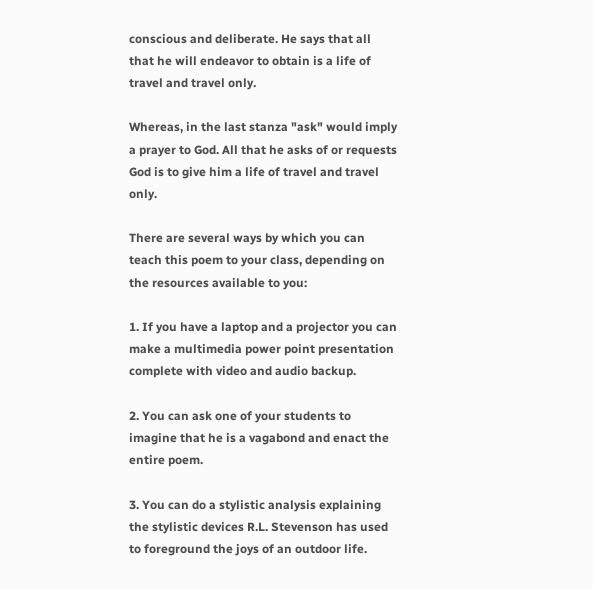conscious and deliberate. He says that all that he will endeavor to obtain is a life of travel and travel only.

Whereas, in the last stanza "ask" would imply a prayer to God. All that he asks of or requests God is to give him a life of travel and travel only.

There are several ways by which you can teach this poem to your class, depending on the resources available to you:

1. If you have a laptop and a projector you can make a multimedia power point presentation complete with video and audio backup.

2. You can ask one of your students to imagine that he is a vagabond and enact the entire poem.

3. You can do a stylistic analysis explaining the stylistic devices R.L. Stevenson has used to foreground the joys of an outdoor life.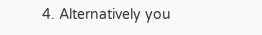4. Alternatively you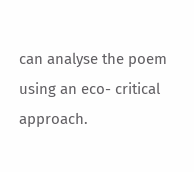can analyse the poem using an eco- critical approach.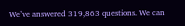We’ve answered 319,863 questions. We can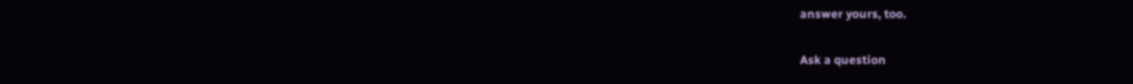answer yours, too.

Ask a question